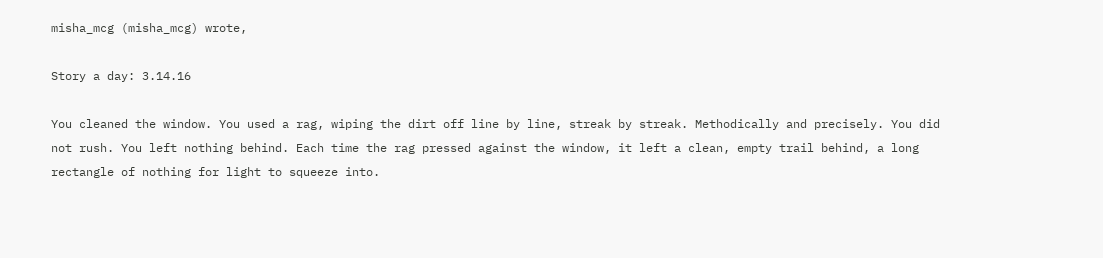misha_mcg (misha_mcg) wrote,

Story a day: 3.14.16

You cleaned the window. You used a rag, wiping the dirt off line by line, streak by streak. Methodically and precisely. You did not rush. You left nothing behind. Each time the rag pressed against the window, it left a clean, empty trail behind, a long rectangle of nothing for light to squeeze into.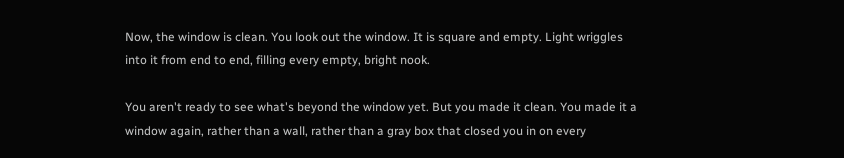Now, the window is clean. You look out the window. It is square and empty. Light wriggles into it from end to end, filling every empty, bright nook.

You aren't ready to see what's beyond the window yet. But you made it clean. You made it a window again, rather than a wall, rather than a gray box that closed you in on every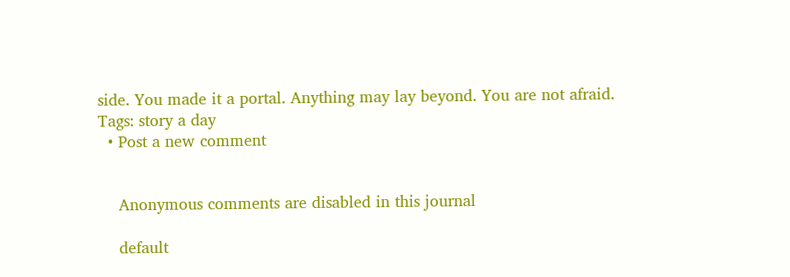side. You made it a portal. Anything may lay beyond. You are not afraid.
Tags: story a day
  • Post a new comment


    Anonymous comments are disabled in this journal

    default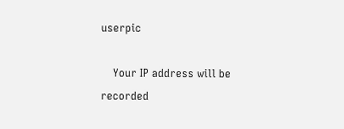userpic

    Your IP address will be recorded